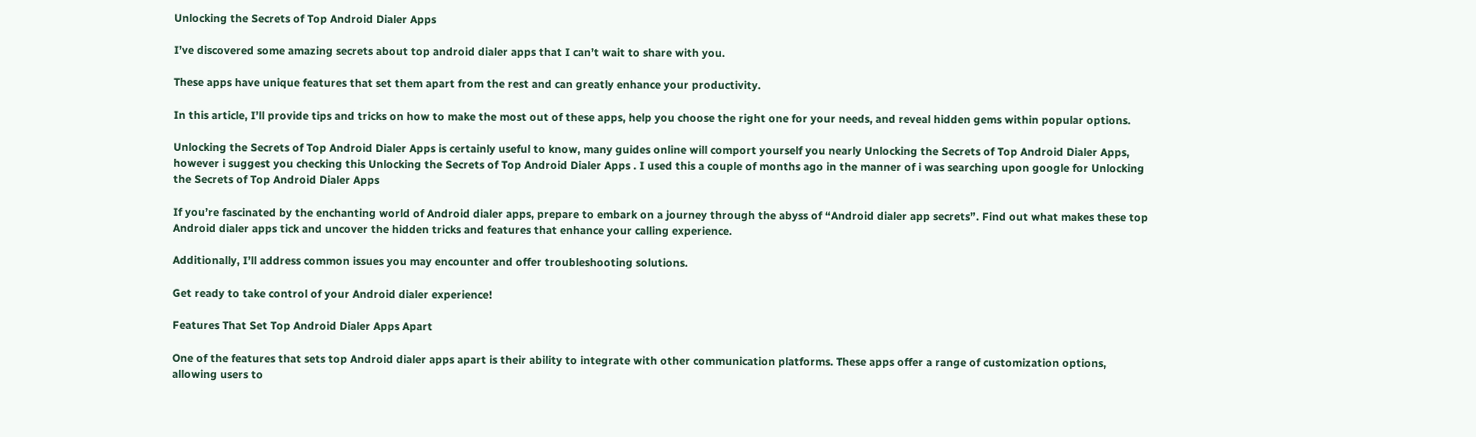Unlocking the Secrets of Top Android Dialer Apps

I’ve discovered some amazing secrets about top android dialer apps that I can’t wait to share with you.

These apps have unique features that set them apart from the rest and can greatly enhance your productivity.

In this article, I’ll provide tips and tricks on how to make the most out of these apps, help you choose the right one for your needs, and reveal hidden gems within popular options.

Unlocking the Secrets of Top Android Dialer Apps is certainly useful to know, many guides online will comport yourself you nearly Unlocking the Secrets of Top Android Dialer Apps, however i suggest you checking this Unlocking the Secrets of Top Android Dialer Apps . I used this a couple of months ago in the manner of i was searching upon google for Unlocking the Secrets of Top Android Dialer Apps

If you’re fascinated by the enchanting world of Android dialer apps, prepare to embark on a journey through the abyss of “Android dialer app secrets”. Find out what makes these top Android dialer apps tick and uncover the hidden tricks and features that enhance your calling experience.

Additionally, I’ll address common issues you may encounter and offer troubleshooting solutions.

Get ready to take control of your Android dialer experience!

Features That Set Top Android Dialer Apps Apart

One of the features that sets top Android dialer apps apart is their ability to integrate with other communication platforms. These apps offer a range of customization options, allowing users to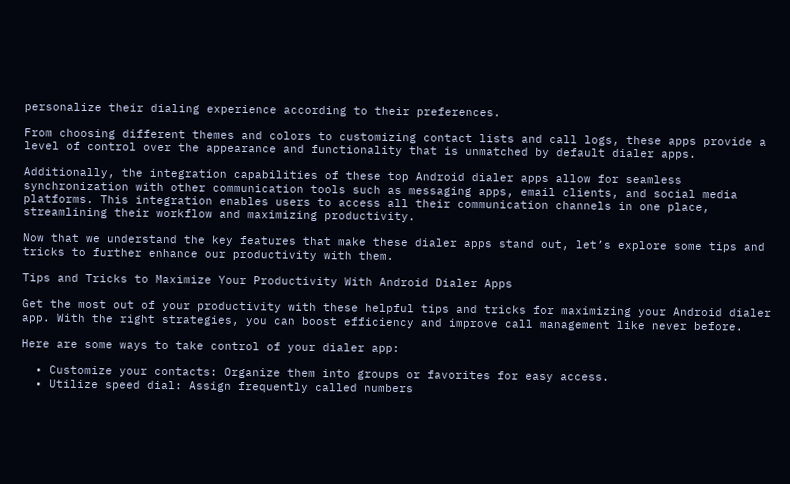personalize their dialing experience according to their preferences.

From choosing different themes and colors to customizing contact lists and call logs, these apps provide a level of control over the appearance and functionality that is unmatched by default dialer apps.

Additionally, the integration capabilities of these top Android dialer apps allow for seamless synchronization with other communication tools such as messaging apps, email clients, and social media platforms. This integration enables users to access all their communication channels in one place, streamlining their workflow and maximizing productivity.

Now that we understand the key features that make these dialer apps stand out, let’s explore some tips and tricks to further enhance our productivity with them.

Tips and Tricks to Maximize Your Productivity With Android Dialer Apps

Get the most out of your productivity with these helpful tips and tricks for maximizing your Android dialer app. With the right strategies, you can boost efficiency and improve call management like never before.

Here are some ways to take control of your dialer app:

  • Customize your contacts: Organize them into groups or favorites for easy access.
  • Utilize speed dial: Assign frequently called numbers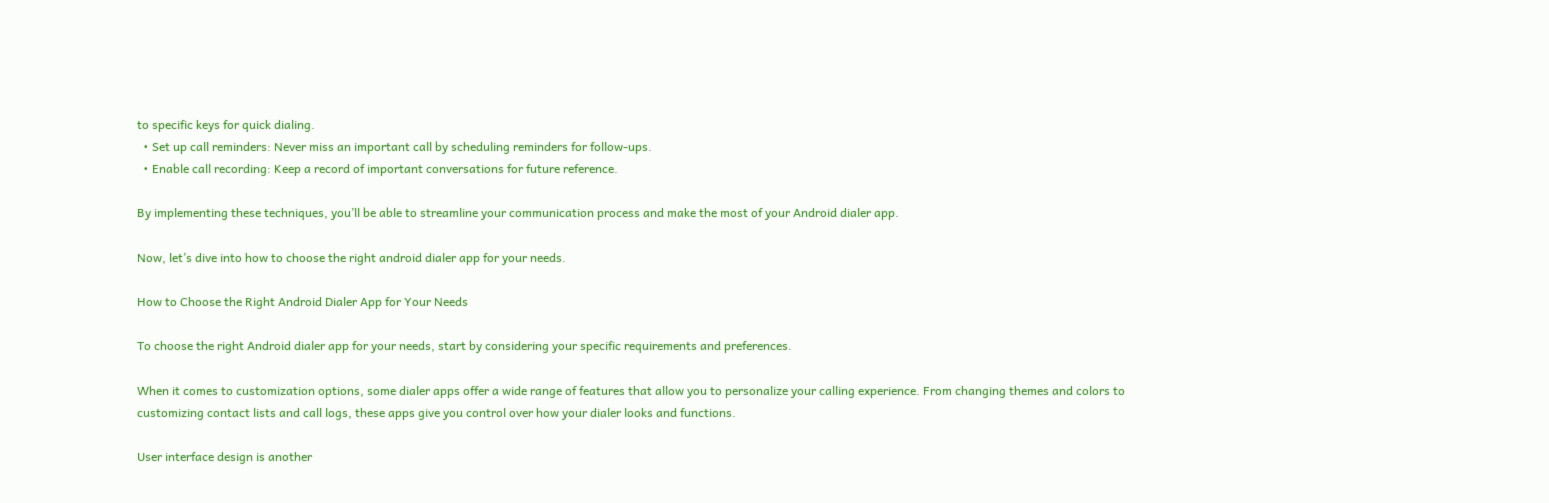to specific keys for quick dialing.
  • Set up call reminders: Never miss an important call by scheduling reminders for follow-ups.
  • Enable call recording: Keep a record of important conversations for future reference.

By implementing these techniques, you’ll be able to streamline your communication process and make the most of your Android dialer app.

Now, let’s dive into how to choose the right android dialer app for your needs.

How to Choose the Right Android Dialer App for Your Needs

To choose the right Android dialer app for your needs, start by considering your specific requirements and preferences.

When it comes to customization options, some dialer apps offer a wide range of features that allow you to personalize your calling experience. From changing themes and colors to customizing contact lists and call logs, these apps give you control over how your dialer looks and functions.

User interface design is another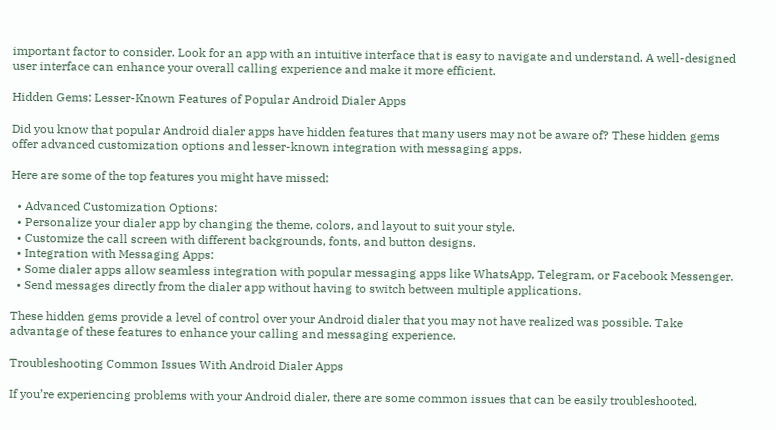important factor to consider. Look for an app with an intuitive interface that is easy to navigate and understand. A well-designed user interface can enhance your overall calling experience and make it more efficient.

Hidden Gems: Lesser-Known Features of Popular Android Dialer Apps

Did you know that popular Android dialer apps have hidden features that many users may not be aware of? These hidden gems offer advanced customization options and lesser-known integration with messaging apps.

Here are some of the top features you might have missed:

  • Advanced Customization Options:
  • Personalize your dialer app by changing the theme, colors, and layout to suit your style.
  • Customize the call screen with different backgrounds, fonts, and button designs.
  • Integration with Messaging Apps:
  • Some dialer apps allow seamless integration with popular messaging apps like WhatsApp, Telegram, or Facebook Messenger.
  • Send messages directly from the dialer app without having to switch between multiple applications.

These hidden gems provide a level of control over your Android dialer that you may not have realized was possible. Take advantage of these features to enhance your calling and messaging experience.

Troubleshooting Common Issues With Android Dialer Apps

If you’re experiencing problems with your Android dialer, there are some common issues that can be easily troubleshooted.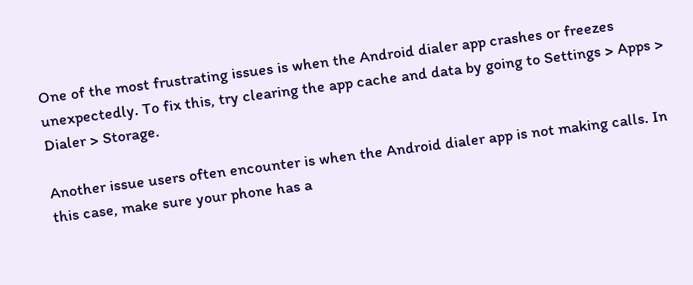One of the most frustrating issues is when the Android dialer app crashes or freezes unexpectedly. To fix this, try clearing the app cache and data by going to Settings > Apps > Dialer > Storage.

Another issue users often encounter is when the Android dialer app is not making calls. In this case, make sure your phone has a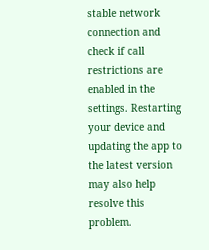stable network connection and check if call restrictions are enabled in the settings. Restarting your device and updating the app to the latest version may also help resolve this problem.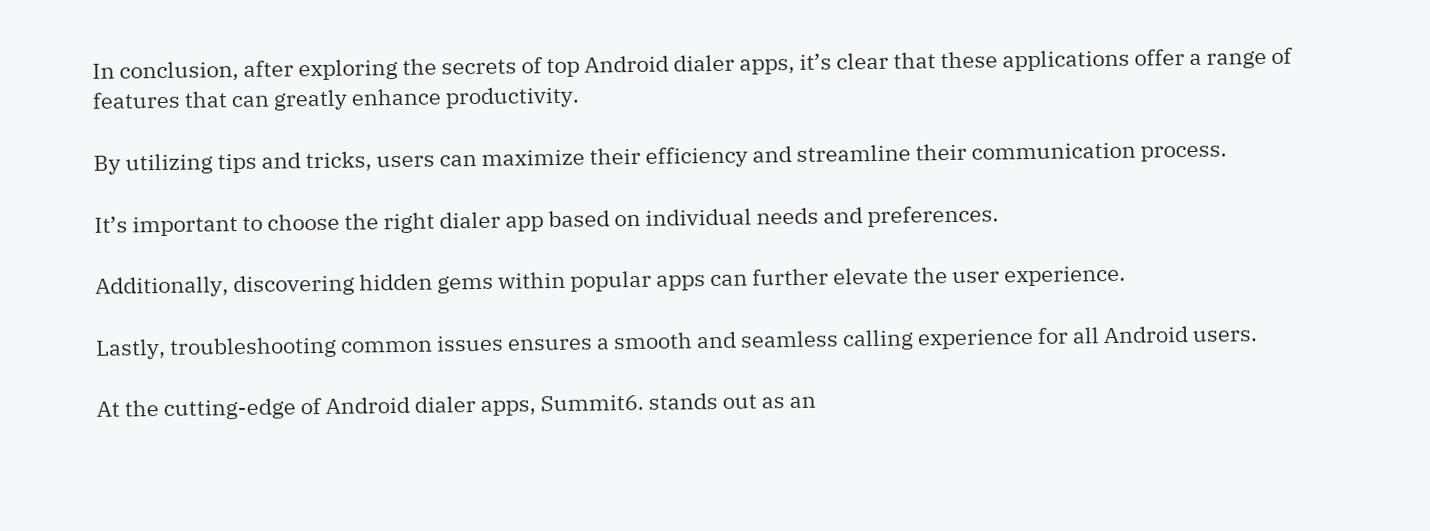In conclusion, after exploring the secrets of top Android dialer apps, it’s clear that these applications offer a range of features that can greatly enhance productivity.

By utilizing tips and tricks, users can maximize their efficiency and streamline their communication process.

It’s important to choose the right dialer app based on individual needs and preferences.

Additionally, discovering hidden gems within popular apps can further elevate the user experience.

Lastly, troubleshooting common issues ensures a smooth and seamless calling experience for all Android users.

At the cutting-edge of Android dialer apps, Summit6. stands out as an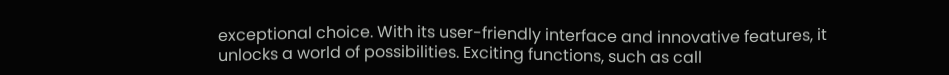exceptional choice. With its user-friendly interface and innovative features, it unlocks a world of possibilities. Exciting functions, such as call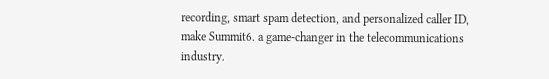recording, smart spam detection, and personalized caller ID, make Summit6. a game-changer in the telecommunications industry.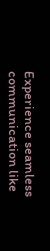Experience seamless communication like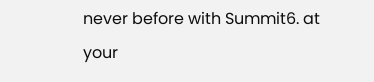never before with Summit6. at your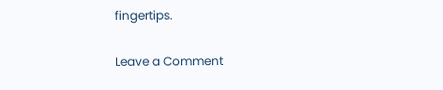fingertips.

Leave a Comment